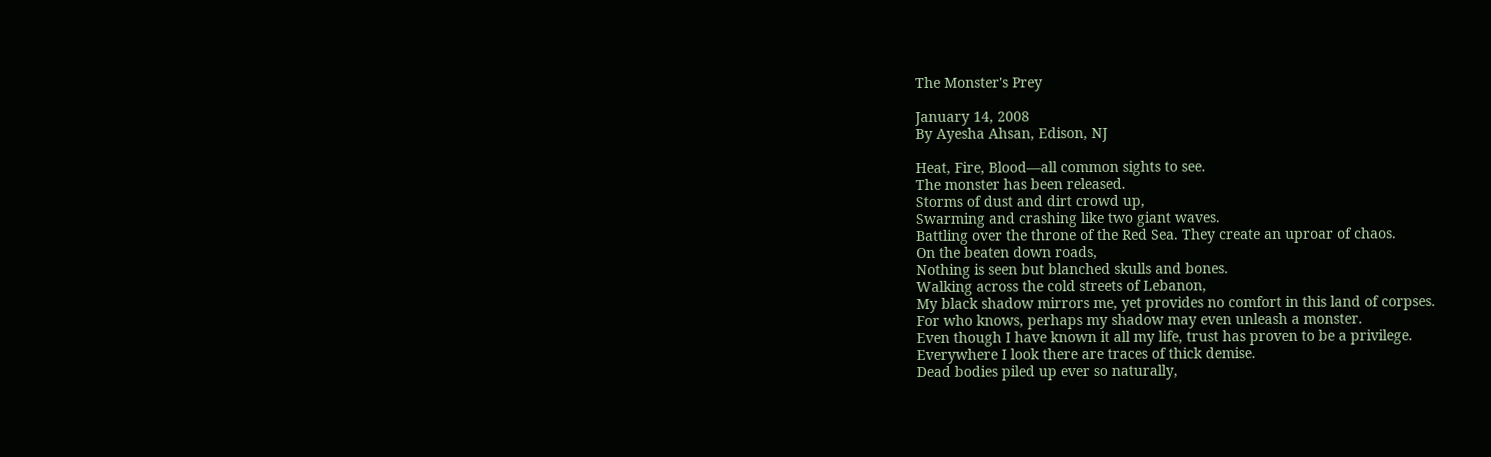The Monster's Prey

January 14, 2008
By Ayesha Ahsan, Edison, NJ

Heat, Fire, Blood—all common sights to see.
The monster has been released.
Storms of dust and dirt crowd up,
Swarming and crashing like two giant waves.
Battling over the throne of the Red Sea. They create an uproar of chaos.
On the beaten down roads,
Nothing is seen but blanched skulls and bones.
Walking across the cold streets of Lebanon,
My black shadow mirrors me, yet provides no comfort in this land of corpses.
For who knows, perhaps my shadow may even unleash a monster.
Even though I have known it all my life, trust has proven to be a privilege.
Everywhere I look there are traces of thick demise.
Dead bodies piled up ever so naturally,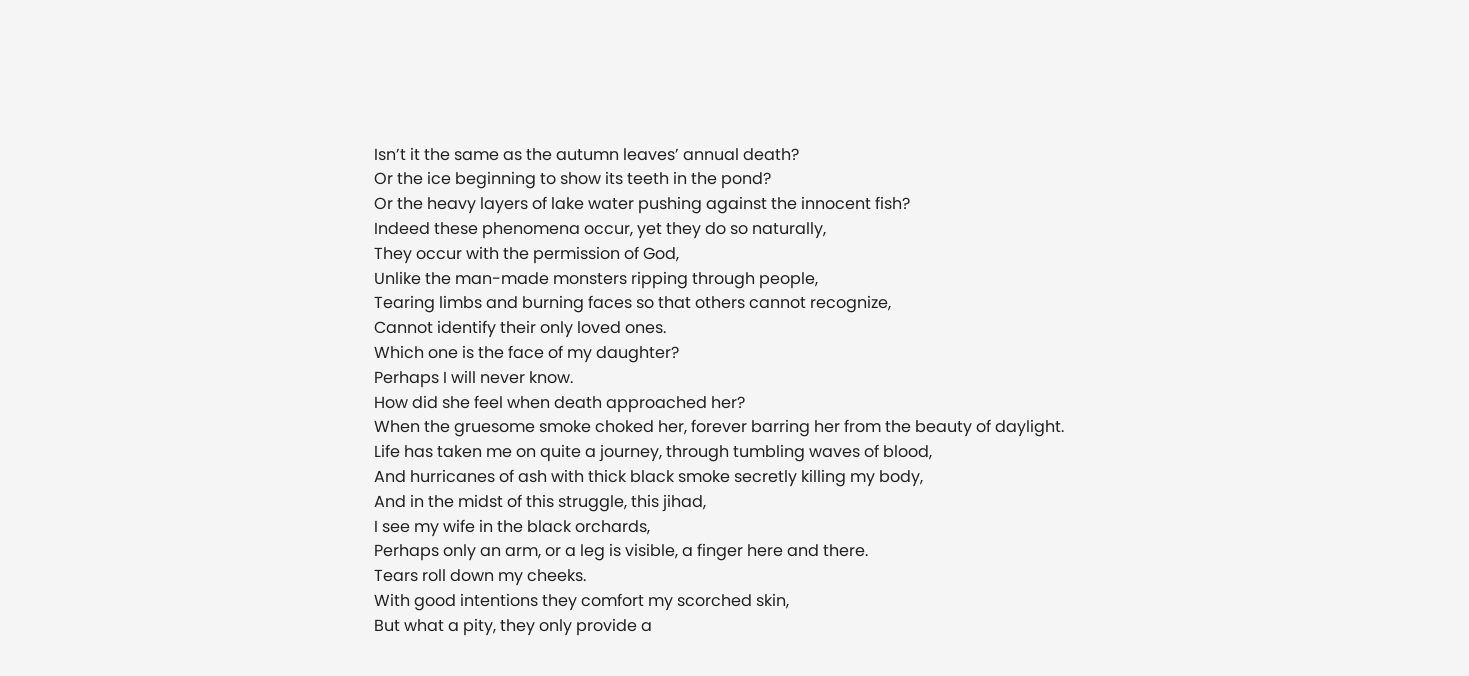Isn’t it the same as the autumn leaves’ annual death?
Or the ice beginning to show its teeth in the pond?
Or the heavy layers of lake water pushing against the innocent fish?
Indeed these phenomena occur, yet they do so naturally,
They occur with the permission of God,
Unlike the man-made monsters ripping through people,
Tearing limbs and burning faces so that others cannot recognize,
Cannot identify their only loved ones.
Which one is the face of my daughter?
Perhaps I will never know.
How did she feel when death approached her?
When the gruesome smoke choked her, forever barring her from the beauty of daylight.
Life has taken me on quite a journey, through tumbling waves of blood,
And hurricanes of ash with thick black smoke secretly killing my body,
And in the midst of this struggle, this jihad,
I see my wife in the black orchards,
Perhaps only an arm, or a leg is visible, a finger here and there.
Tears roll down my cheeks.
With good intentions they comfort my scorched skin,
But what a pity, they only provide a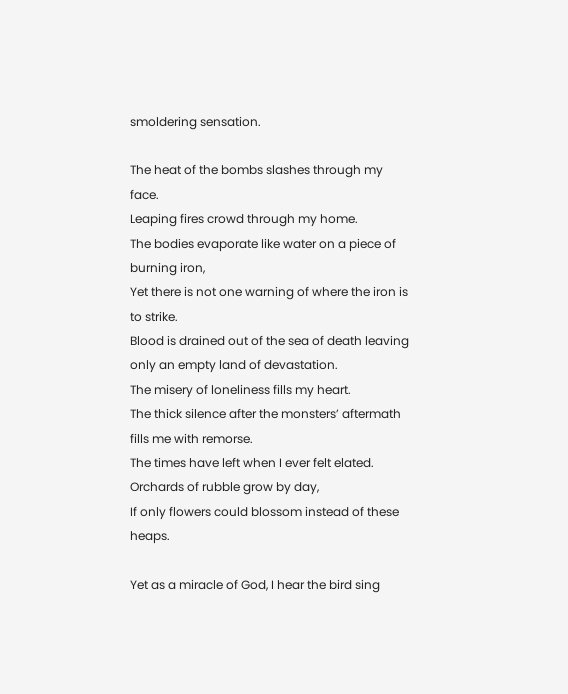smoldering sensation.

The heat of the bombs slashes through my face.
Leaping fires crowd through my home.
The bodies evaporate like water on a piece of burning iron,
Yet there is not one warning of where the iron is to strike.
Blood is drained out of the sea of death leaving only an empty land of devastation.
The misery of loneliness fills my heart.
The thick silence after the monsters’ aftermath fills me with remorse.
The times have left when I ever felt elated.
Orchards of rubble grow by day,
If only flowers could blossom instead of these heaps.

Yet as a miracle of God, I hear the bird sing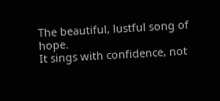The beautiful, lustful song of hope.
It sings with confidence, not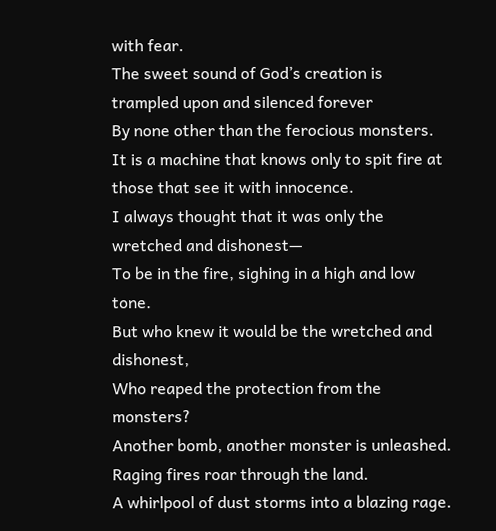with fear.
The sweet sound of God’s creation is trampled upon and silenced forever
By none other than the ferocious monsters.
It is a machine that knows only to spit fire at those that see it with innocence.
I always thought that it was only the wretched and dishonest—
To be in the fire, sighing in a high and low tone.
But who knew it would be the wretched and dishonest,
Who reaped the protection from the monsters?
Another bomb, another monster is unleashed.
Raging fires roar through the land.
A whirlpool of dust storms into a blazing rage.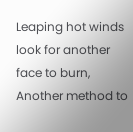Leaping hot winds look for another face to burn,
Another method to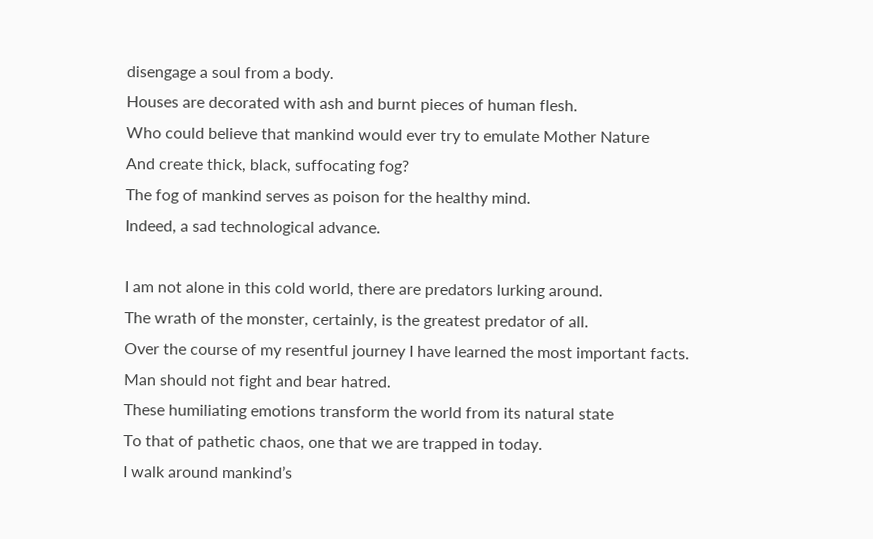disengage a soul from a body.
Houses are decorated with ash and burnt pieces of human flesh.
Who could believe that mankind would ever try to emulate Mother Nature
And create thick, black, suffocating fog?
The fog of mankind serves as poison for the healthy mind.
Indeed, a sad technological advance.

I am not alone in this cold world, there are predators lurking around.
The wrath of the monster, certainly, is the greatest predator of all.
Over the course of my resentful journey I have learned the most important facts.
Man should not fight and bear hatred.
These humiliating emotions transform the world from its natural state
To that of pathetic chaos, one that we are trapped in today.
I walk around mankind’s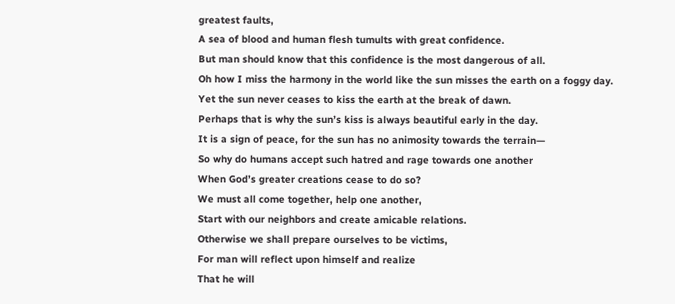greatest faults,
A sea of blood and human flesh tumults with great confidence.
But man should know that this confidence is the most dangerous of all.
Oh how I miss the harmony in the world like the sun misses the earth on a foggy day.
Yet the sun never ceases to kiss the earth at the break of dawn.
Perhaps that is why the sun’s kiss is always beautiful early in the day.
It is a sign of peace, for the sun has no animosity towards the terrain—
So why do humans accept such hatred and rage towards one another
When God’s greater creations cease to do so?
We must all come together, help one another,
Start with our neighbors and create amicable relations.
Otherwise we shall prepare ourselves to be victims,
For man will reflect upon himself and realize
That he will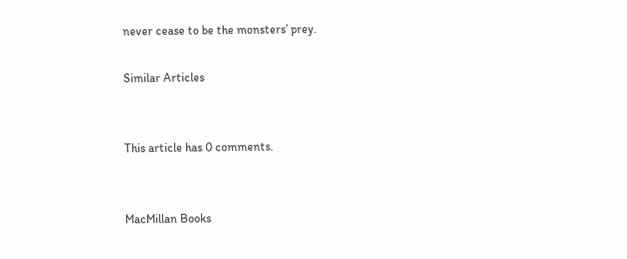never cease to be the monsters’ prey.

Similar Articles


This article has 0 comments.


MacMillan Books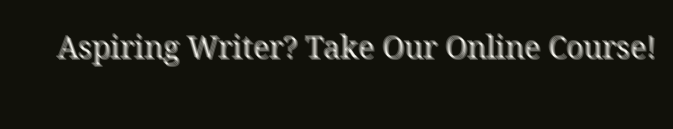Aspiring Writer? Take Our Online Course!